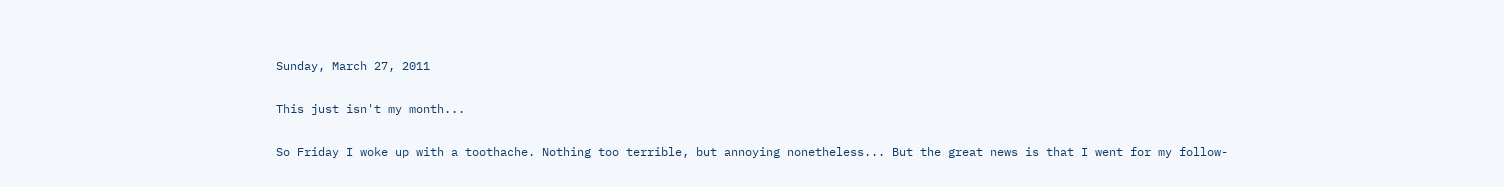Sunday, March 27, 2011

This just isn't my month...

So Friday I woke up with a toothache. Nothing too terrible, but annoying nonetheless... But the great news is that I went for my follow-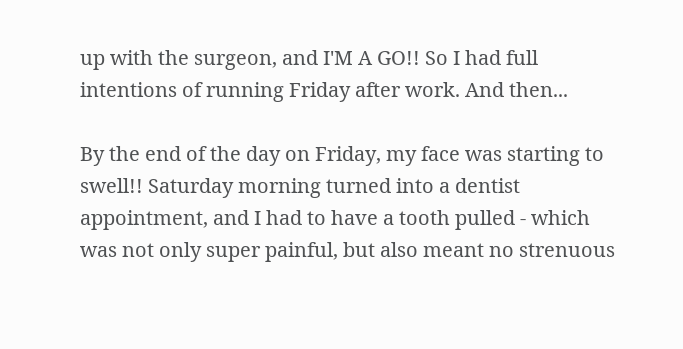up with the surgeon, and I'M A GO!! So I had full intentions of running Friday after work. And then...

By the end of the day on Friday, my face was starting to swell!! Saturday morning turned into a dentist appointment, and I had to have a tooth pulled - which was not only super painful, but also meant no strenuous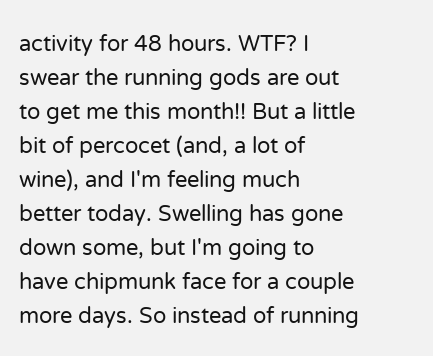activity for 48 hours. WTF? I swear the running gods are out to get me this month!! But a little bit of percocet (and, a lot of wine), and I'm feeling much better today. Swelling has gone down some, but I'm going to have chipmunk face for a couple more days. So instead of running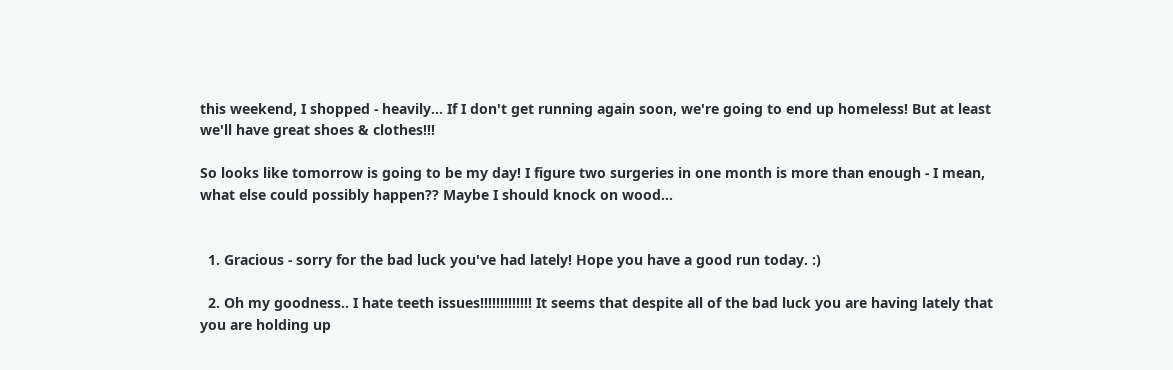this weekend, I shopped - heavily... If I don't get running again soon, we're going to end up homeless! But at least we'll have great shoes & clothes!!!

So looks like tomorrow is going to be my day! I figure two surgeries in one month is more than enough - I mean, what else could possibly happen?? Maybe I should knock on wood...


  1. Gracious - sorry for the bad luck you've had lately! Hope you have a good run today. :)

  2. Oh my goodness.. I hate teeth issues!!!!!!!!!!!!! It seems that despite all of the bad luck you are having lately that you are holding up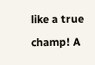like a true champ! A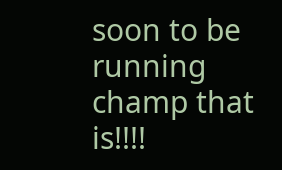soon to be running champ that is!!!!